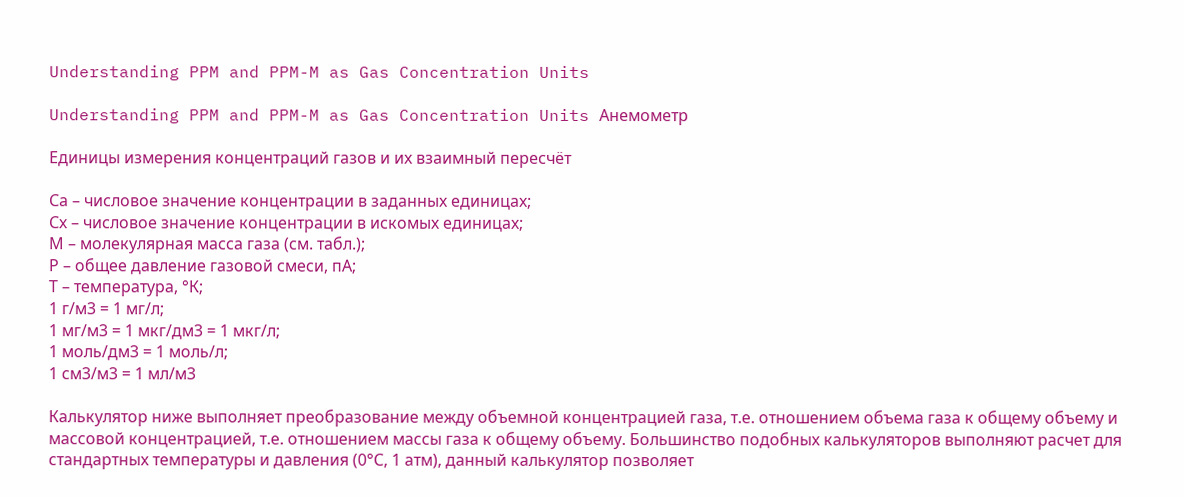Understanding PPM and PPM-M as Gas Concentration Units

Understanding PPM and PPM-M as Gas Concentration Units Анемометр

Единицы измерения концентраций газов и их взаимный пересчёт

Са – числовое значение концентрации в заданных единицах;
Сх – числовое значение концентрации в искомых единицах;
М – молекулярная масса газа (см. табл.);
Р – общее давление газовой смеси, пА;
Т – температура, °К;
1 г/м3 = 1 мг/л;
1 мг/м3 = 1 мкг/дм3 = 1 мкг/л;
1 моль/дм3 = 1 моль/л;
1 см3/м3 = 1 мл/м3

Калькулятор ниже выполняет преобразование между объемной концентрацией газа, т.е. отношением объема газа к общему объему и массовой концентрацией, т.е. отношением массы газа к общему объему. Большинство подобных калькуляторов выполняют расчет для стандартных температуры и давления (0°С, 1 атм), данный калькулятор позволяет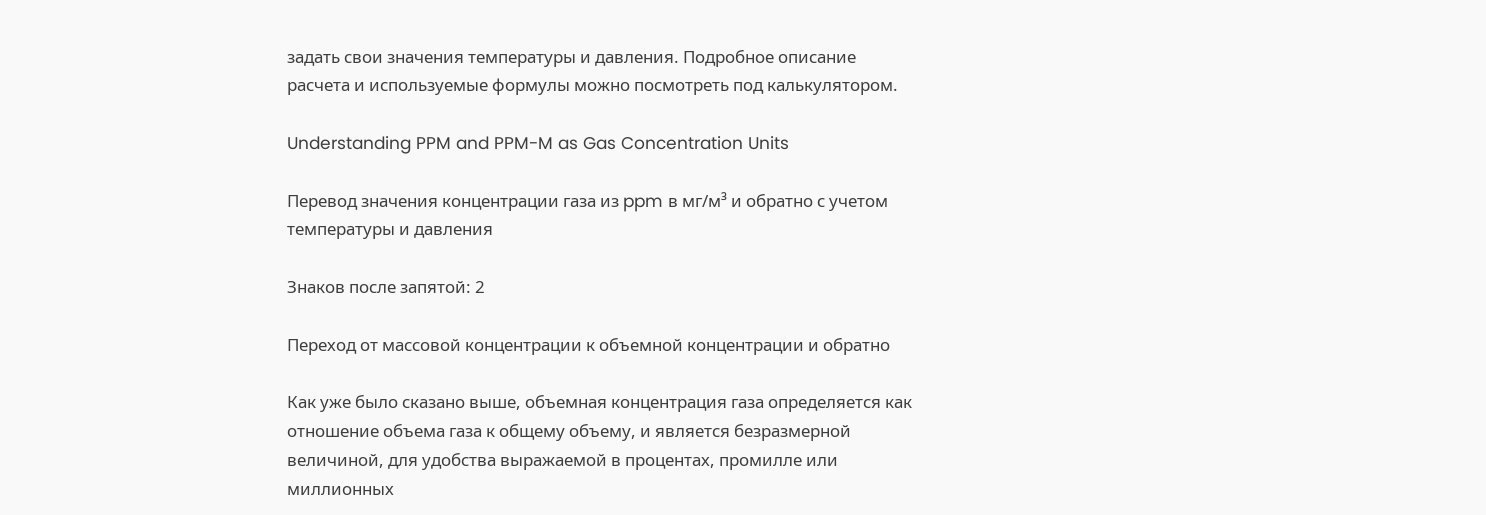задать свои значения температуры и давления. Подробное описание расчета и используемые формулы можно посмотреть под калькулятором.

Understanding PPM and PPM-M as Gas Concentration Units

Перевод значения концентрации газа из ppm в мг/м³ и обратно с учетом температуры и давления

Знаков после запятой: 2

Переход от массовой концентрации к объемной концентрации и обратно

Как уже было сказано выше, объемная концентрация газа определяется как отношение объема газа к общему объему, и является безразмерной величиной, для удобства выражаемой в процентах, промилле или миллионных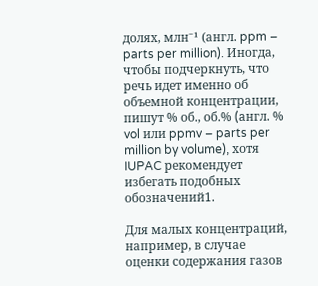долях, млн⁻¹ (англ. ppm – parts per million). Иногда, чтобы подчеркнуть, что речь идет именно об объемной концентрации, пишут % об., об.% (aнгл. % vol или ppmv – parts per million by volume), хотя IUPAC рекомендует избегать подобных обозначений1.

Для малых концентраций, например, в случае оценки содержания газов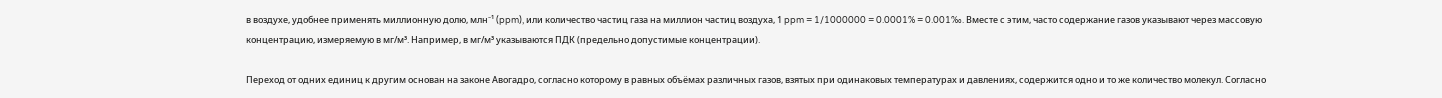в воздухе, удобнее применять миллионную долю, млн⁻¹ (ppm), или количество частиц газа на миллион частиц воздуха, 1 ppm = 1/1000000 = 0.0001% = 0.001‰. Вместе с этим, часто содержание газов указывают через массовую концентрацию, измеряемую в мг/м³. Например, в мг/м³ указываются ПДК (предельно допустимые концентрации).

Переход от одних единиц к другим основан на законе Авогадро, согласно которому в равных объёмах различных газов, взятых при одинаковых температурах и давлениях, содержится одно и то же количество молекул. Согласно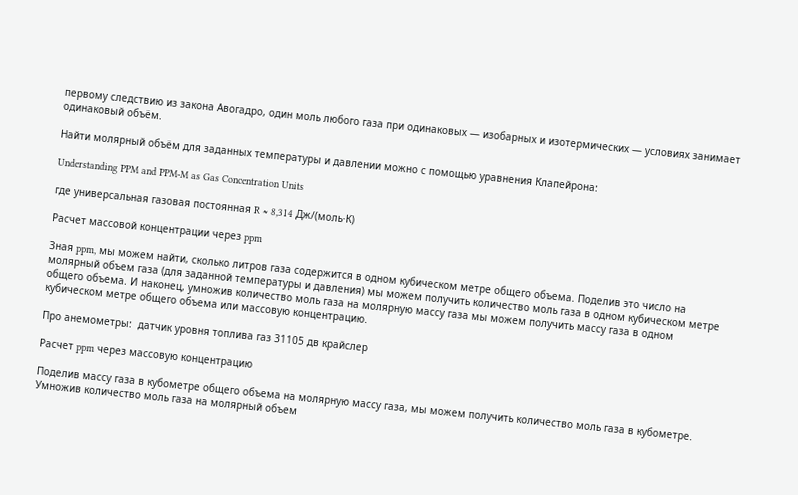первому следствию из закона Авогадро, один моль любого газа при одинаковых — изобарных и изотермических — условиях занимает одинаковый объём.

Найти молярный объём для заданных температуры и давлении можно с помощью уравнения Клапейрона:

Understanding PPM and PPM-M as Gas Concentration Units

где универсальная газовая постоянная R ≈ 8,314 Дж/(моль·К)

Расчет массовой концентрации через ppm

Зная ppm, мы можем найти, сколько литров газа содержится в одном кубическом метре общего объема. Поделив это число на молярный объем газа (для заданной температуры и давления) мы можем получить количество моль газа в одном кубическом метре общего объема. И наконец, умножив количество моль газа на молярную массу газа мы можем получить массу газа в одном кубическом метре общего объема или массовую концентрацию.

Про анемометры:  датчик уровня топлива газ 31105 дв крайслер

Расчет ppm через массовую концентрацию

Поделив массу газа в кубометре общего объема на молярную массу газа, мы можем получить количество моль газа в кубометре. Умножив количество моль газа на молярный объем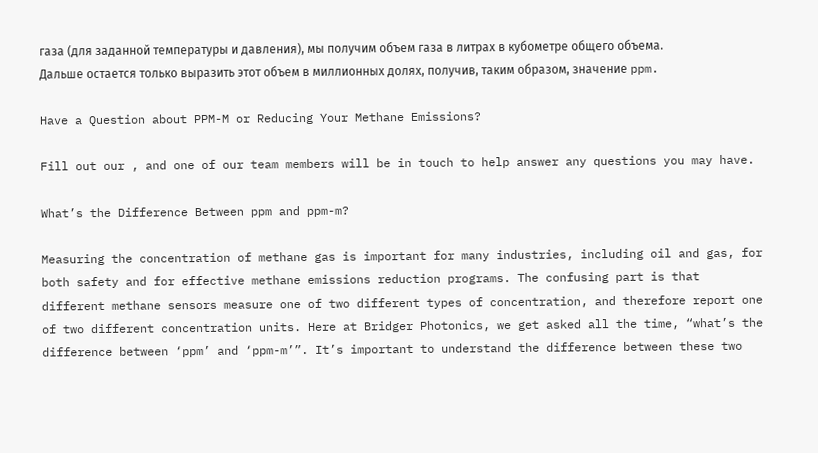газа (для заданной температуры и давления), мы получим объем газа в литрах в кубометре общего объема. Дальше остается только выразить этот объем в миллионных долях, получив, таким образом, значение ppm.

Have a Question about PPM-M or Reducing Your Methane Emissions?

Fill out our , and one of our team members will be in touch to help answer any questions you may have.

What’s the Difference Between ppm and ppm-m?

Measuring the concentration of methane gas is important for many industries, including oil and gas, for both safety and for effective methane emissions reduction programs. The confusing part is that different methane sensors measure one of two different types of concentration, and therefore report one of two different concentration units. Here at Bridger Photonics, we get asked all the time, “what’s the difference between ‘ppm’ and ‘ppm-m’”. It’s important to understand the difference between these two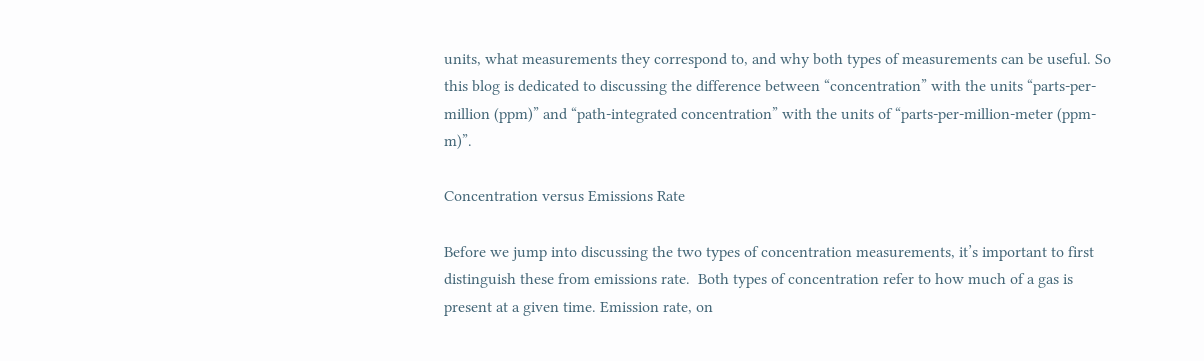units, what measurements they correspond to, and why both types of measurements can be useful. So this blog is dedicated to discussing the difference between “concentration” with the units “parts-per-million (ppm)” and “path-integrated concentration” with the units of “parts-per-million-meter (ppm-m)”.

Concentration versus Emissions Rate

Before we jump into discussing the two types of concentration measurements, it’s important to first distinguish these from emissions rate.  Both types of concentration refer to how much of a gas is present at a given time. Emission rate, on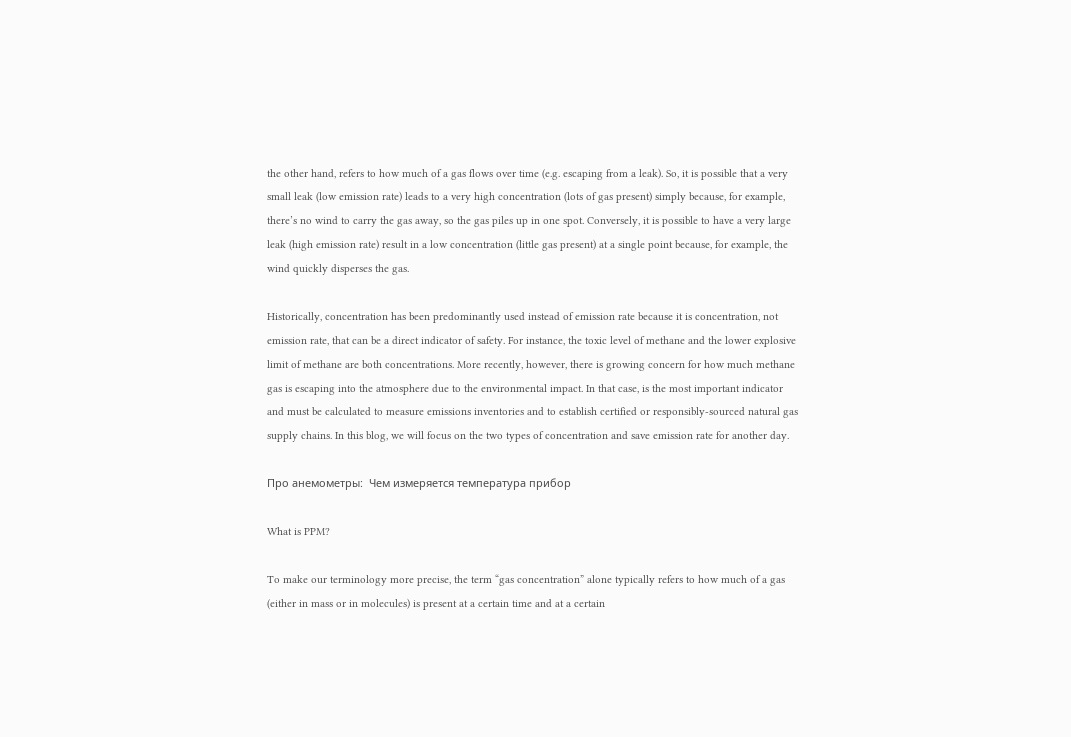the other hand, refers to how much of a gas flows over time (e.g. escaping from a leak). So, it is possible that a very small leak (low emission rate) leads to a very high concentration (lots of gas present) simply because, for example, there’s no wind to carry the gas away, so the gas piles up in one spot. Conversely, it is possible to have a very large leak (high emission rate) result in a low concentration (little gas present) at a single point because, for example, the wind quickly disperses the gas.

Historically, concentration has been predominantly used instead of emission rate because it is concentration, not emission rate, that can be a direct indicator of safety. For instance, the toxic level of methane and the lower explosive limit of methane are both concentrations. More recently, however, there is growing concern for how much methane gas is escaping into the atmosphere due to the environmental impact. In that case, is the most important indicator and must be calculated to measure emissions inventories and to establish certified or responsibly-sourced natural gas supply chains. In this blog, we will focus on the two types of concentration and save emission rate for another day.

Про анемометры:  Чем измеряется температура прибор

What is PPM?

To make our terminology more precise, the term “gas concentration” alone typically refers to how much of a gas (either in mass or in molecules) is present at a certain time and at a certain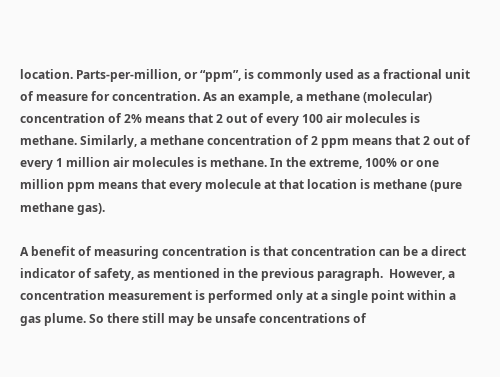location. Parts-per-million, or “ppm”, is commonly used as a fractional unit of measure for concentration. As an example, a methane (molecular) concentration of 2% means that 2 out of every 100 air molecules is methane. Similarly, a methane concentration of 2 ppm means that 2 out of every 1 million air molecules is methane. In the extreme, 100% or one million ppm means that every molecule at that location is methane (pure methane gas).

A benefit of measuring concentration is that concentration can be a direct indicator of safety, as mentioned in the previous paragraph.  However, a concentration measurement is performed only at a single point within a gas plume. So there still may be unsafe concentrations of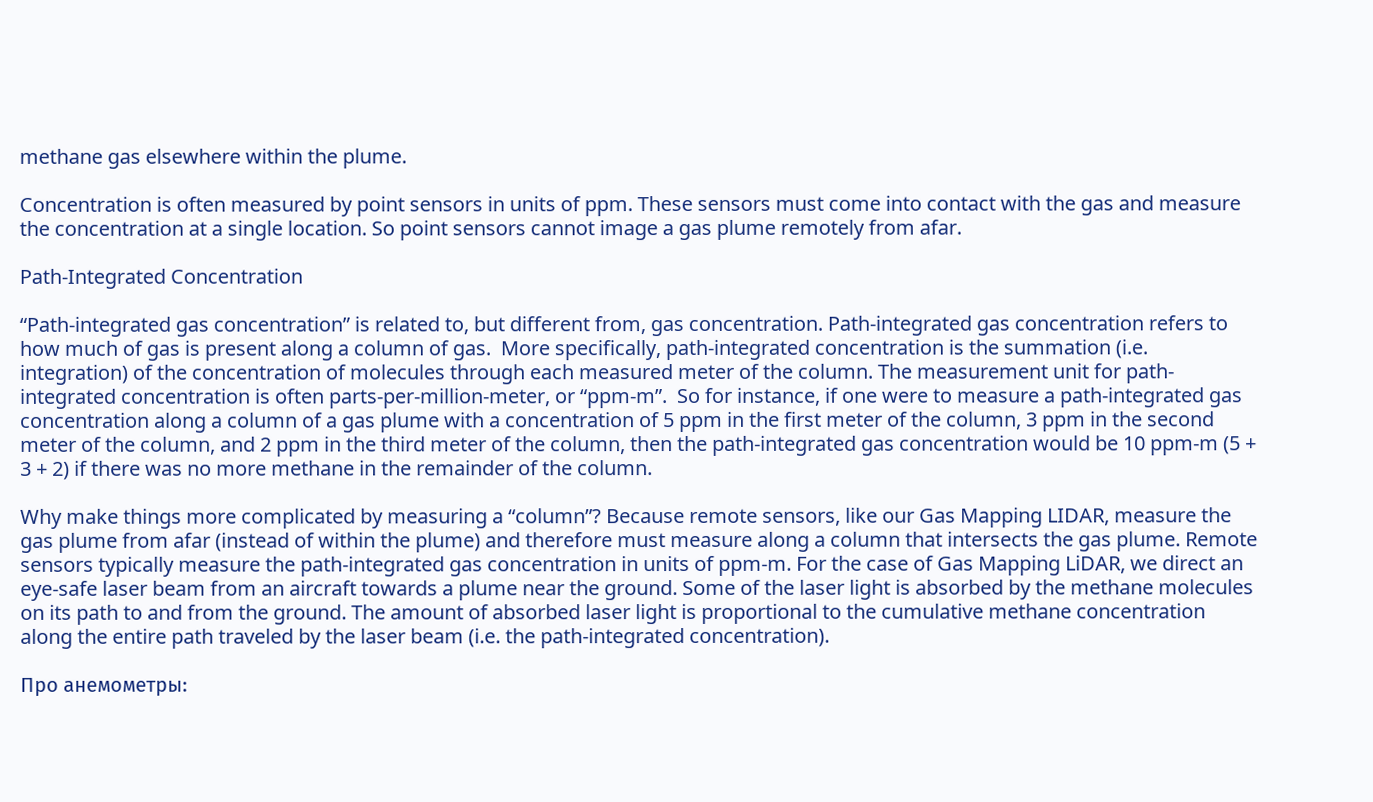methane gas elsewhere within the plume.

Concentration is often measured by point sensors in units of ppm. These sensors must come into contact with the gas and measure the concentration at a single location. So point sensors cannot image a gas plume remotely from afar.

Path-Integrated Concentration

“Path-integrated gas concentration” is related to, but different from, gas concentration. Path-integrated gas concentration refers to how much of gas is present along a column of gas.  More specifically, path-integrated concentration is the summation (i.e. integration) of the concentration of molecules through each measured meter of the column. The measurement unit for path-integrated concentration is often parts-per-million-meter, or “ppm-m”.  So for instance, if one were to measure a path-integrated gas concentration along a column of a gas plume with a concentration of 5 ppm in the first meter of the column, 3 ppm in the second meter of the column, and 2 ppm in the third meter of the column, then the path-integrated gas concentration would be 10 ppm-m (5 + 3 + 2) if there was no more methane in the remainder of the column.

Why make things more complicated by measuring a “column”? Because remote sensors, like our Gas Mapping LIDAR, measure the gas plume from afar (instead of within the plume) and therefore must measure along a column that intersects the gas plume. Remote sensors typically measure the path-integrated gas concentration in units of ppm-m. For the case of Gas Mapping LiDAR, we direct an eye-safe laser beam from an aircraft towards a plume near the ground. Some of the laser light is absorbed by the methane molecules on its path to and from the ground. The amount of absorbed laser light is proportional to the cumulative methane concentration along the entire path traveled by the laser beam (i.e. the path-integrated concentration).

Про анемометры: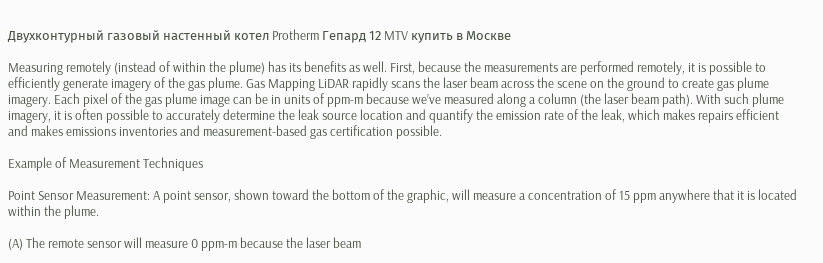Двухконтурный газовый настенный котел Protherm Гепард 12 MTV купить в Москве

Measuring remotely (instead of within the plume) has its benefits as well. First, because the measurements are performed remotely, it is possible to efficiently generate imagery of the gas plume. Gas Mapping LiDAR rapidly scans the laser beam across the scene on the ground to create gas plume imagery. Each pixel of the gas plume image can be in units of ppm-m because we’ve measured along a column (the laser beam path). With such plume imagery, it is often possible to accurately determine the leak source location and quantify the emission rate of the leak, which makes repairs efficient and makes emissions inventories and measurement-based gas certification possible.

Example of Measurement Techniques

Point Sensor Measurement: A point sensor, shown toward the bottom of the graphic, will measure a concentration of 15 ppm anywhere that it is located within the plume.

(A) The remote sensor will measure 0 ppm-m because the laser beam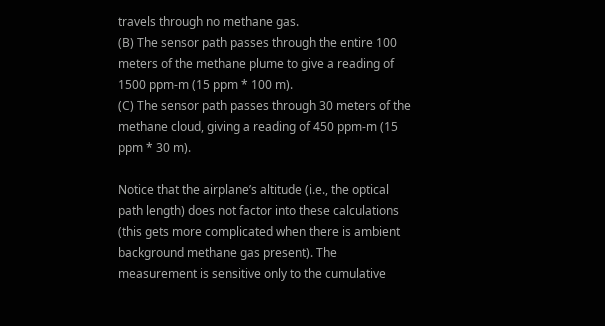travels through no methane gas.
(B) The sensor path passes through the entire 100 meters of the methane plume to give a reading of 1500 ppm-m (15 ppm * 100 m).
(C) The sensor path passes through 30 meters of the methane cloud, giving a reading of 450 ppm-m (15 ppm * 30 m).

Notice that the airplane’s altitude (i.e., the optical path length) does not factor into these calculations (this gets more complicated when there is ambient background methane gas present). The measurement is sensitive only to the cumulative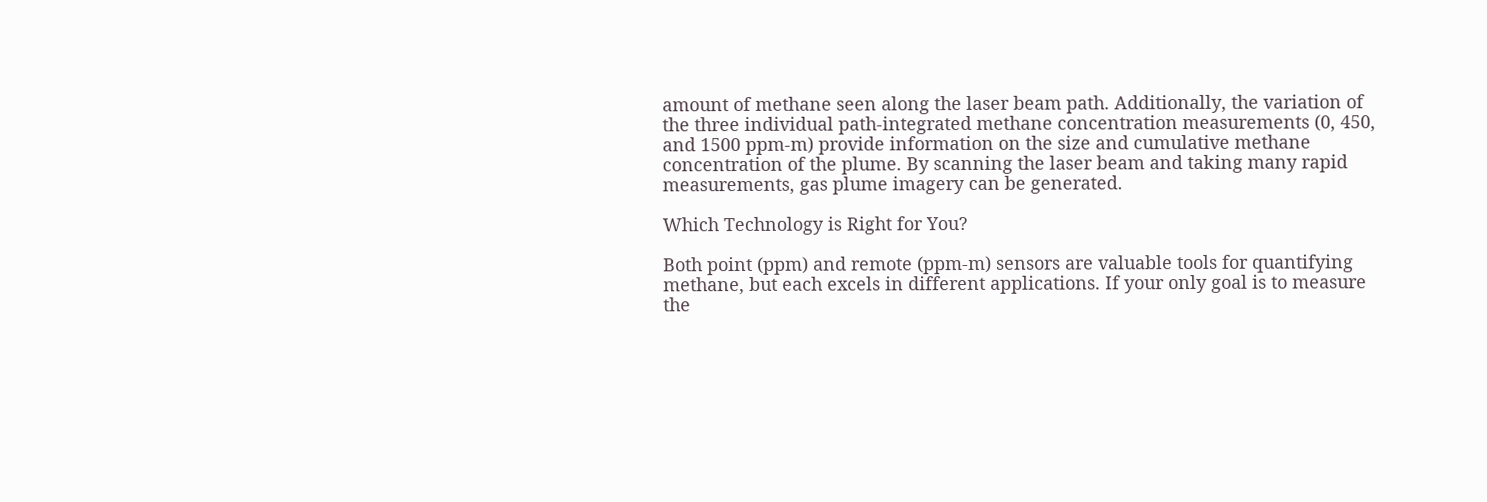amount of methane seen along the laser beam path. Additionally, the variation of the three individual path-integrated methane concentration measurements (0, 450, and 1500 ppm-m) provide information on the size and cumulative methane concentration of the plume. By scanning the laser beam and taking many rapid measurements, gas plume imagery can be generated.

Which Technology is Right for You?

Both point (ppm) and remote (ppm-m) sensors are valuable tools for quantifying methane, but each excels in different applications. If your only goal is to measure the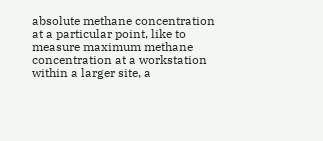absolute methane concentration at a particular point, like to measure maximum methane concentration at a workstation within a larger site, a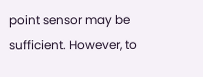point sensor may be sufficient. However, to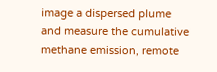image a dispersed plume and measure the cumulative methane emission, remote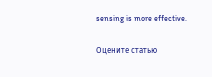sensing is more effective.

Оцените статью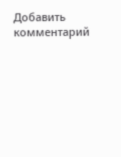Добавить комментарий